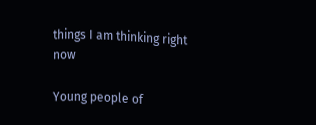things I am thinking right now

Young people of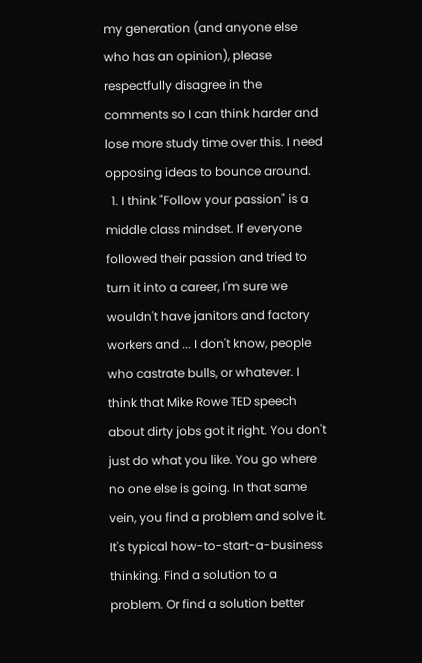my generation (and anyone else who has an opinion), please respectfully disagree in the comments so I can think harder and lose more study time over this. I need opposing ideas to bounce around.
  1. I think "Follow your passion" is a middle class mindset. If everyone followed their passion and tried to turn it into a career, I'm sure we wouldn't have janitors and factory workers and ... I don't know, people who castrate bulls, or whatever. I think that Mike Rowe TED speech about dirty jobs got it right. You don't just do what you like. You go where no one else is going. In that same vein, you find a problem and solve it. It's typical how-to-start-a-business thinking. Find a solution to a problem. Or find a solution better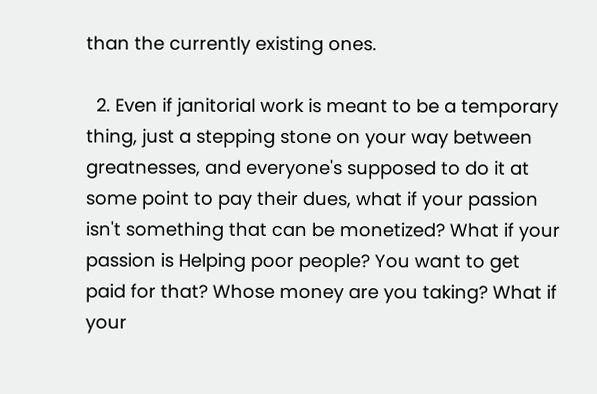than the currently existing ones.

  2. Even if janitorial work is meant to be a temporary thing, just a stepping stone on your way between greatnesses, and everyone's supposed to do it at some point to pay their dues, what if your passion isn't something that can be monetized? What if your passion is Helping poor people? You want to get paid for that? Whose money are you taking? What if your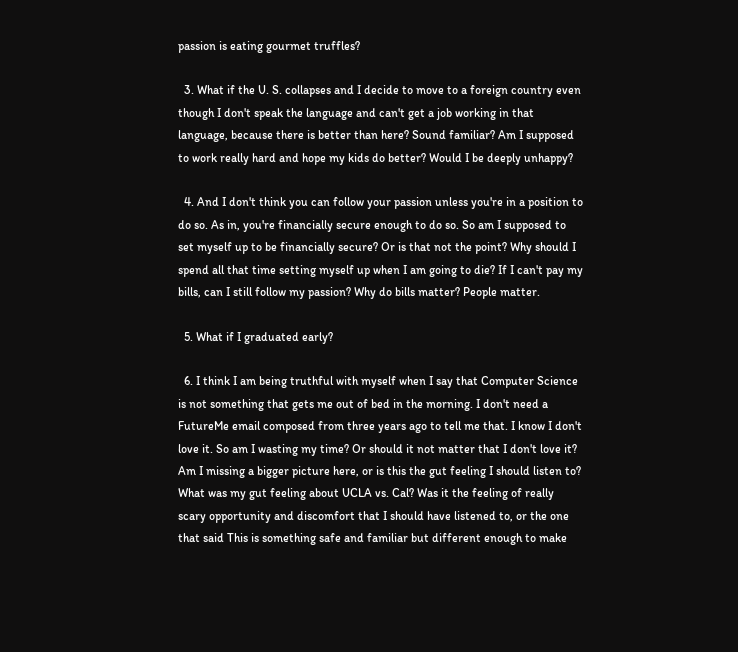passion is eating gourmet truffles?

  3. What if the U. S. collapses and I decide to move to a foreign country even though I don't speak the language and can't get a job working in that language, because there is better than here? Sound familiar? Am I supposed to work really hard and hope my kids do better? Would I be deeply unhappy?

  4. And I don't think you can follow your passion unless you're in a position to do so. As in, you're financially secure enough to do so. So am I supposed to set myself up to be financially secure? Or is that not the point? Why should I spend all that time setting myself up when I am going to die? If I can't pay my bills, can I still follow my passion? Why do bills matter? People matter.

  5. What if I graduated early?

  6. I think I am being truthful with myself when I say that Computer Science is not something that gets me out of bed in the morning. I don't need a FutureMe email composed from three years ago to tell me that. I know I don't love it. So am I wasting my time? Or should it not matter that I don't love it? Am I missing a bigger picture here, or is this the gut feeling I should listen to? What was my gut feeling about UCLA vs. Cal? Was it the feeling of really scary opportunity and discomfort that I should have listened to, or the one that said This is something safe and familiar but different enough to make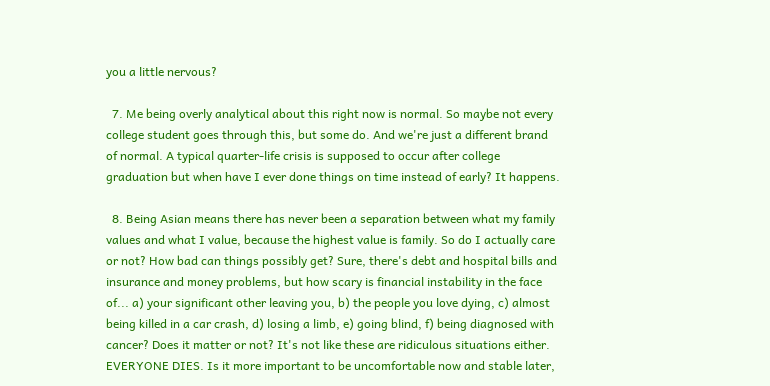you a little nervous?

  7. Me being overly analytical about this right now is normal. So maybe not every college student goes through this, but some do. And we're just a different brand of normal. A typical quarter-life crisis is supposed to occur after college graduation but when have I ever done things on time instead of early? It happens.

  8. Being Asian means there has never been a separation between what my family values and what I value, because the highest value is family. So do I actually care or not? How bad can things possibly get? Sure, there's debt and hospital bills and insurance and money problems, but how scary is financial instability in the face of... a) your significant other leaving you, b) the people you love dying, c) almost being killed in a car crash, d) losing a limb, e) going blind, f) being diagnosed with cancer? Does it matter or not? It's not like these are ridiculous situations either. EVERYONE DIES. Is it more important to be uncomfortable now and stable later,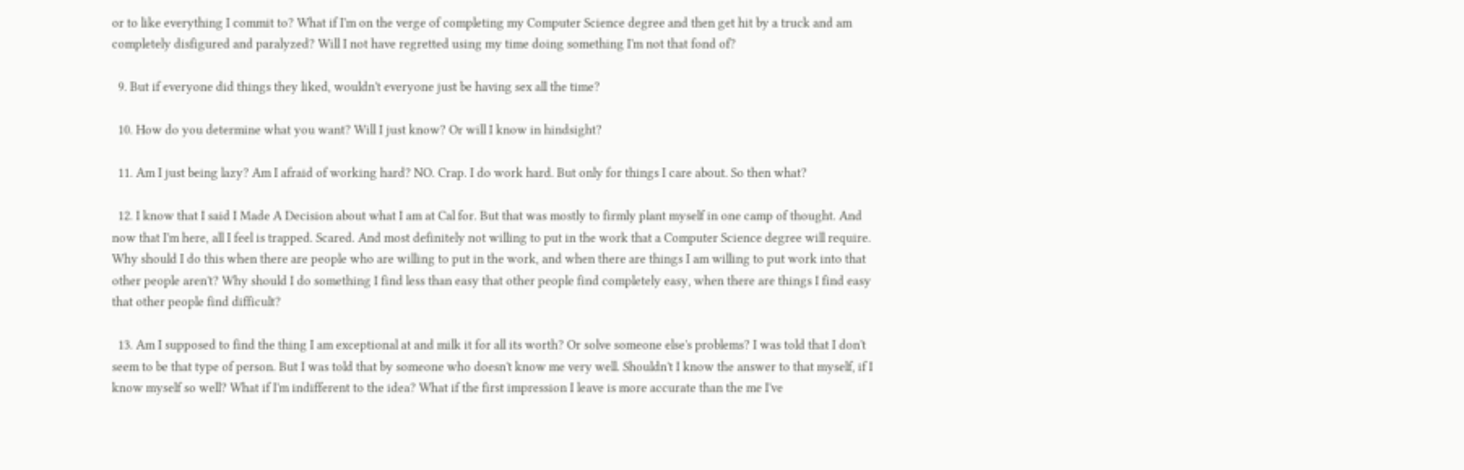or to like everything I commit to? What if I'm on the verge of completing my Computer Science degree and then get hit by a truck and am completely disfigured and paralyzed? Will I not have regretted using my time doing something I'm not that fond of?

  9. But if everyone did things they liked, wouldn't everyone just be having sex all the time?

  10. How do you determine what you want? Will I just know? Or will I know in hindsight?

  11. Am I just being lazy? Am I afraid of working hard? NO. Crap. I do work hard. But only for things I care about. So then what?

  12. I know that I said I Made A Decision about what I am at Cal for. But that was mostly to firmly plant myself in one camp of thought. And now that I'm here, all I feel is trapped. Scared. And most definitely not willing to put in the work that a Computer Science degree will require. Why should I do this when there are people who are willing to put in the work, and when there are things I am willing to put work into that other people aren't? Why should I do something I find less than easy that other people find completely easy, when there are things I find easy that other people find difficult?

  13. Am I supposed to find the thing I am exceptional at and milk it for all its worth? Or solve someone else's problems? I was told that I don't seem to be that type of person. But I was told that by someone who doesn't know me very well. Shouldn't I know the answer to that myself, if I know myself so well? What if I'm indifferent to the idea? What if the first impression I leave is more accurate than the me I've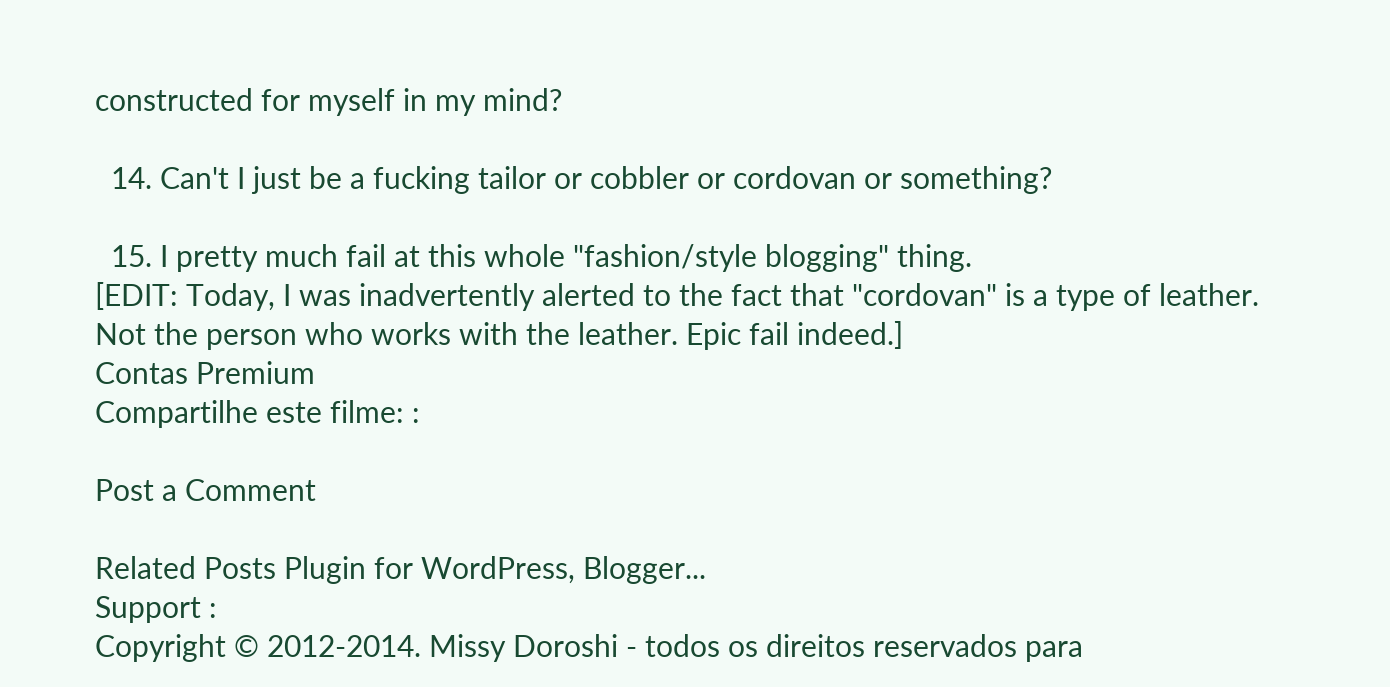constructed for myself in my mind?

  14. Can't I just be a fucking tailor or cobbler or cordovan or something?

  15. I pretty much fail at this whole "fashion/style blogging" thing.
[EDIT: Today, I was inadvertently alerted to the fact that "cordovan" is a type of leather. Not the person who works with the leather. Epic fail indeed.]
Contas Premium
Compartilhe este filme: :

Post a Comment

Related Posts Plugin for WordPress, Blogger...
Support :
Copyright © 2012-2014. Missy Doroshi - todos os direitos reservados para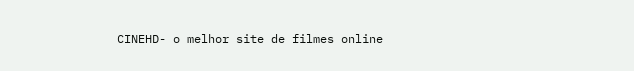CINEHD- o melhor site de filmes online